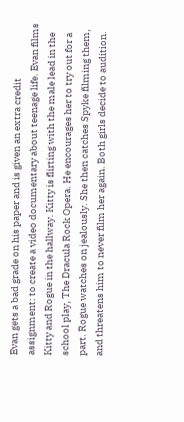Evan gets a bad grade on his paper and is given an extra credit assignment: to create a video documentary about teenage life. Evan films Kitty and Rogue in the hallway. Kitty is flirting with the male lead in the school play, The Dracula Rock Opera. He encourages her to try out for a part. Rogue watches on jealously. She then catches Spyke filming them, and threatens him to never film her again. Both girls decide to audition.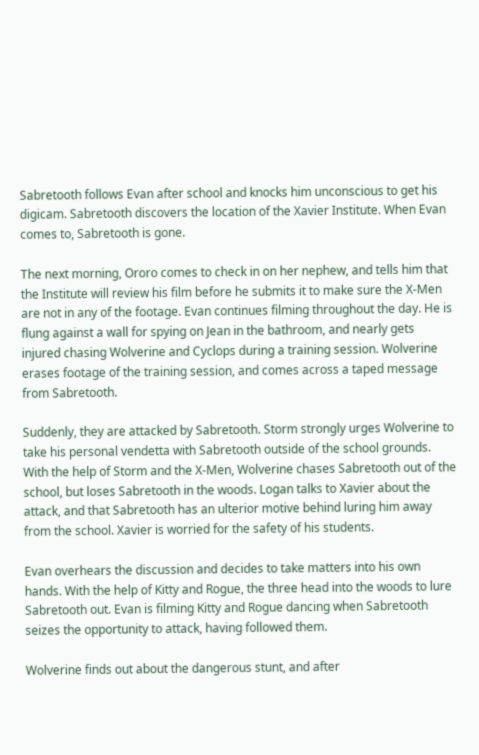Sabretooth follows Evan after school and knocks him unconscious to get his digicam. Sabretooth discovers the location of the Xavier Institute. When Evan comes to, Sabretooth is gone.

The next morning, Ororo comes to check in on her nephew, and tells him that the Institute will review his film before he submits it to make sure the X-Men are not in any of the footage. Evan continues filming throughout the day. He is flung against a wall for spying on Jean in the bathroom, and nearly gets injured chasing Wolverine and Cyclops during a training session. Wolverine erases footage of the training session, and comes across a taped message from Sabretooth.

Suddenly, they are attacked by Sabretooth. Storm strongly urges Wolverine to take his personal vendetta with Sabretooth outside of the school grounds. With the help of Storm and the X-Men, Wolverine chases Sabretooth out of the school, but loses Sabretooth in the woods. Logan talks to Xavier about the attack, and that Sabretooth has an ulterior motive behind luring him away from the school. Xavier is worried for the safety of his students.

Evan overhears the discussion and decides to take matters into his own hands. With the help of Kitty and Rogue, the three head into the woods to lure Sabretooth out. Evan is filming Kitty and Rogue dancing when Sabretooth seizes the opportunity to attack, having followed them.

Wolverine finds out about the dangerous stunt, and after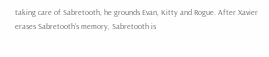taking care of Sabretooth, he grounds Evan, Kitty and Rogue. After Xavier erases Sabretooth’s memory, Sabretooth is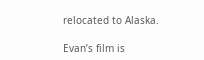relocated to Alaska.

Evan’s film is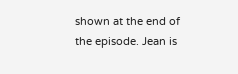shown at the end of the episode. Jean is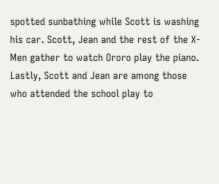spotted sunbathing while Scott is washing his car. Scott, Jean and the rest of the X-Men gather to watch Ororo play the piano. Lastly, Scott and Jean are among those who attended the school play to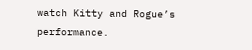watch Kitty and Rogue’s performance.